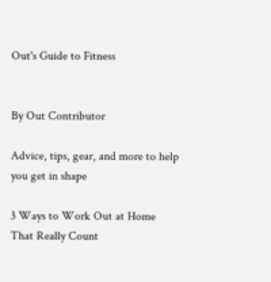Out's Guide to Fitness


By Out Contributor

Advice, tips, gear, and more to help you get in shape

3 Ways to Work Out at Home That Really Count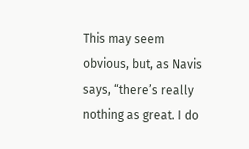This may seem obvious, but, as Navis says, “there’s really nothing as great. I do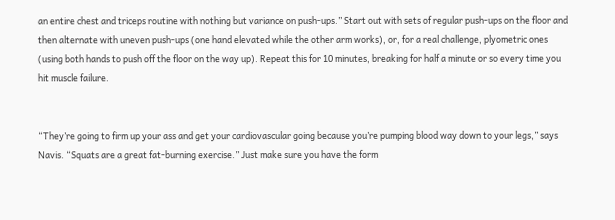an entire chest and triceps routine with nothing but variance on push-ups.” Start out with sets of regular push-ups on the floor and then alternate with uneven push-ups (one hand elevated while the other arm works), or, for a real challenge, plyometric ones (using both hands to push off the floor on the way up). Repeat this for 10 minutes, breaking for half a minute or so every time you hit muscle failure.


“They’re going to firm up your ass and get your cardiovascular going because you’re pumping blood way down to your legs,” says Navis. “Squats are a great fat-burning exercise.” Just make sure you have the form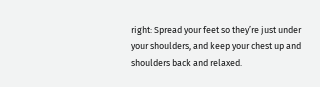right: Spread your feet so they’re just under your shoulders, and keep your chest up and shoulders back and relaxed.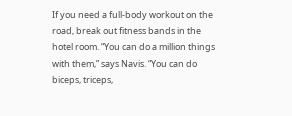If you need a full-body workout on the road, break out fitness bands in the hotel room. “You can do a million things with them,” says Navis. “You can do biceps, triceps,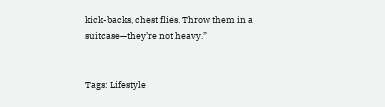kick-backs, chest flies. Throw them in a suitcase—they’re not heavy.”


Tags: Lifestyle